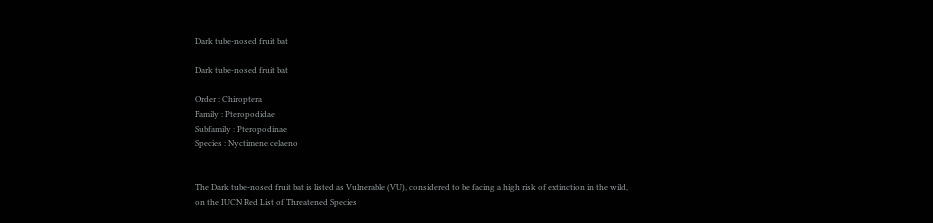Dark tube-nosed fruit bat

Dark tube-nosed fruit bat

Order : Chiroptera
Family : Pteropodidae
Subfamily : Pteropodinae
Species : Nyctimene celaeno


The Dark tube-nosed fruit bat is listed as Vulnerable (VU), considered to be facing a high risk of extinction in the wild, on the IUCN Red List of Threatened Species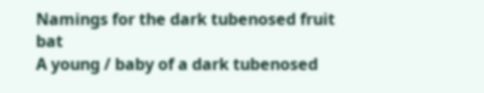Namings for the dark tubenosed fruit bat
A young / baby of a dark tubenosed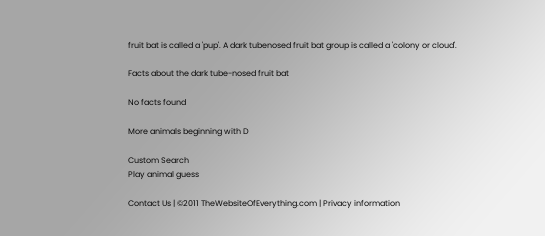fruit bat is called a 'pup'. A dark tubenosed fruit bat group is called a 'colony or cloud'.

Facts about the dark tube-nosed fruit bat

No facts found

More animals beginning with D

Custom Search
Play animal guess

Contact Us | ©2011 TheWebsiteOfEverything.com | Privacy information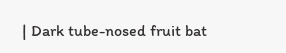| Dark tube-nosed fruit bat